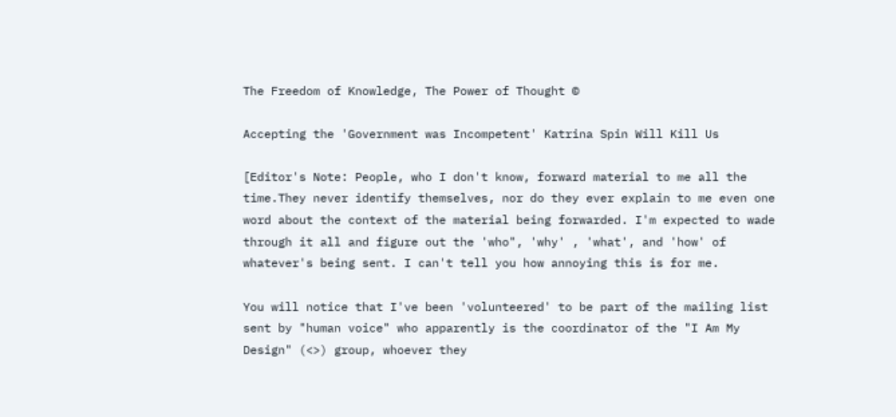The Freedom of Knowledge, The Power of Thought ©

Accepting the 'Government was Incompetent' Katrina Spin Will Kill Us

[Editor's Note: People, who I don't know, forward material to me all the time.They never identify themselves, nor do they ever explain to me even one word about the context of the material being forwarded. I'm expected to wade through it all and figure out the 'who", 'why' , 'what', and 'how' of whatever's being sent. I can't tell you how annoying this is for me.

You will notice that I've been 'volunteered' to be part of the mailing list sent by "human voice" who apparently is the coordinator of the "I Am My Design" (<>) group, whoever they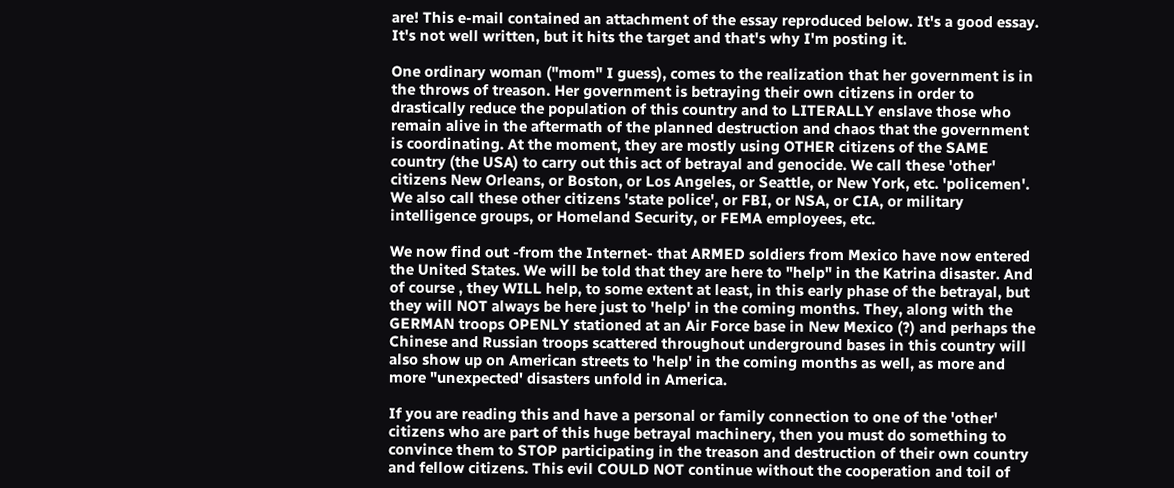are! This e-mail contained an attachment of the essay reproduced below. It's a good essay. It's not well written, but it hits the target and that's why I'm posting it.

One ordinary woman ("mom" I guess), comes to the realization that her government is in the throws of treason. Her government is betraying their own citizens in order to drastically reduce the population of this country and to LITERALLY enslave those who remain alive in the aftermath of the planned destruction and chaos that the government is coordinating. At the moment, they are mostly using OTHER citizens of the SAME country (the USA) to carry out this act of betrayal and genocide. We call these 'other' citizens New Orleans, or Boston, or Los Angeles, or Seattle, or New York, etc. 'policemen'. We also call these other citizens 'state police', or FBI, or NSA, or CIA, or military intelligence groups, or Homeland Security, or FEMA employees, etc.

We now find out -from the Internet- that ARMED soldiers from Mexico have now entered the United States. We will be told that they are here to "help" in the Katrina disaster. And of course , they WILL help, to some extent at least, in this early phase of the betrayal, but they will NOT always be here just to 'help' in the coming months. They, along with the GERMAN troops OPENLY stationed at an Air Force base in New Mexico (?) and perhaps the Chinese and Russian troops scattered throughout underground bases in this country will also show up on American streets to 'help' in the coming months as well, as more and more "unexpected' disasters unfold in America.

If you are reading this and have a personal or family connection to one of the 'other' citizens who are part of this huge betrayal machinery, then you must do something to convince them to STOP participating in the treason and destruction of their own country and fellow citizens. This evil COULD NOT continue without the cooperation and toil of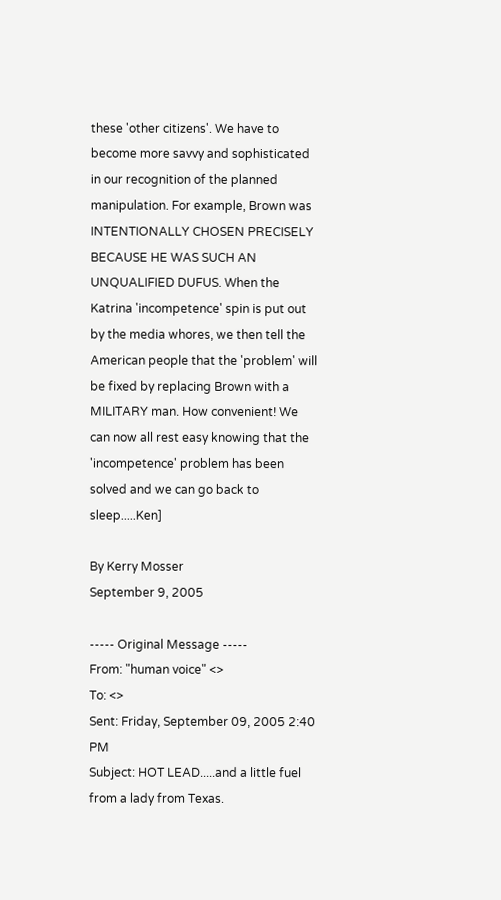these 'other citizens'. We have to become more savvy and sophisticated in our recognition of the planned manipulation. For example, Brown was INTENTIONALLY CHOSEN PRECISELY BECAUSE HE WAS SUCH AN UNQUALIFIED DUFUS. When the Katrina 'incompetence' spin is put out by the media whores, we then tell the American people that the 'problem' will be fixed by replacing Brown with a MILITARY man. How convenient! We can now all rest easy knowing that the 'incompetence' problem has been solved and we can go back to sleep.....Ken]

By Kerry Mosser
September 9, 2005

----- Original Message -----
From: "human voice" <>
To: <>
Sent: Friday, September 09, 2005 2:40 PM
Subject: HOT LEAD.....and a little fuel from a lady from Texas.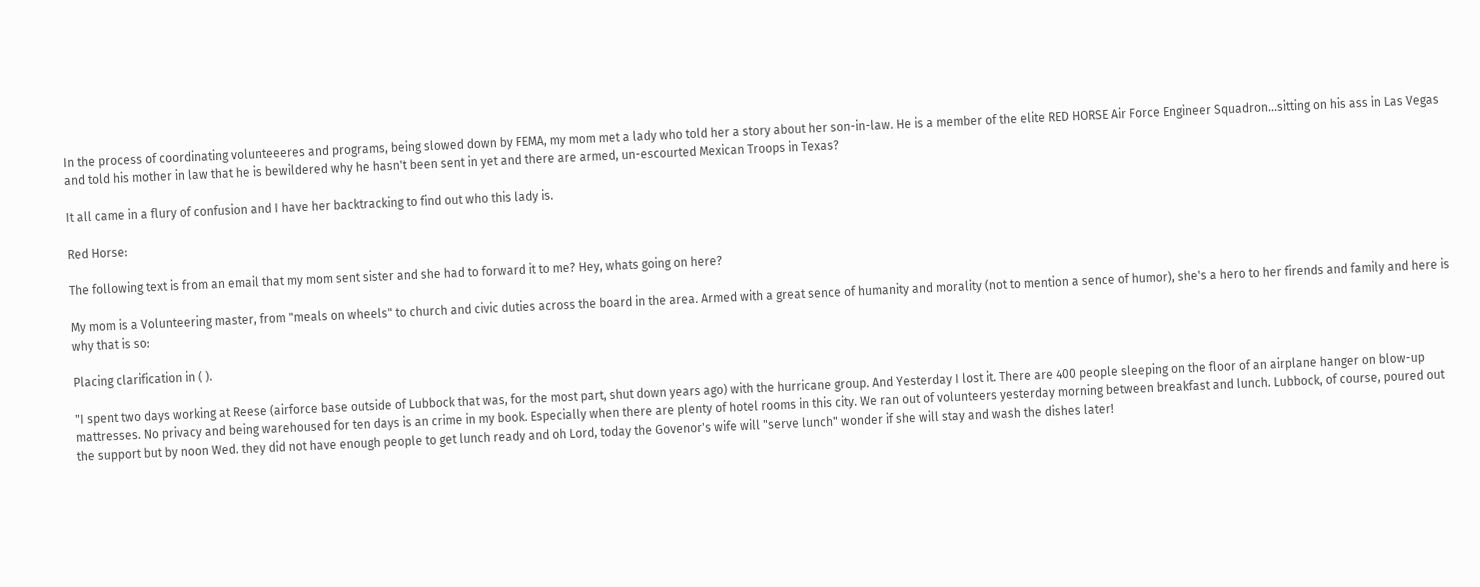In the process of coordinating volunteeeres and programs, being slowed down by FEMA, my mom met a lady who told her a story about her son-in-law. He is a member of the elite RED HORSE Air Force Engineer Squadron...sitting on his ass in Las Vegas and told his mother in law that he is bewildered why he hasn't been sent in yet and there are armed, un-escourted Mexican Troops in Texas?

It all came in a flury of confusion and I have her backtracking to find out who this lady is.

Red Horse:

The following text is from an email that my mom sent sister and she had to forward it to me? Hey, whats going on here?

My mom is a Volunteering master, from "meals on wheels" to church and civic duties across the board in the area. Armed with a great sence of humanity and morality (not to mention a sence of humor), she's a hero to her firends and family and here is why that is so:

Placing clarification in ( ).

"I spent two days working at Reese (airforce base outside of Lubbock that was, for the most part, shut down years ago) with the hurricane group. And Yesterday I lost it. There are 400 people sleeping on the floor of an airplane hanger on blow-up mattresses. No privacy and being warehoused for ten days is an crime in my book. Especially when there are plenty of hotel rooms in this city. We ran out of volunteers yesterday morning between breakfast and lunch. Lubbock, of course, poured out the support but by noon Wed. they did not have enough people to get lunch ready and oh Lord, today the Govenor's wife will "serve lunch" wonder if she will stay and wash the dishes later!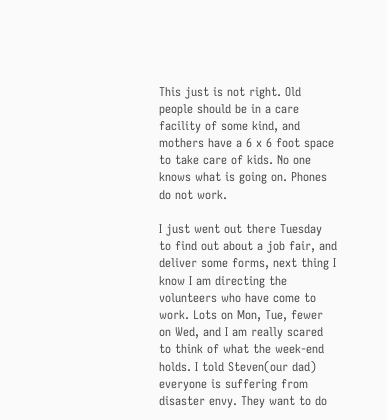This just is not right. Old people should be in a care facility of some kind, and mothers have a 6 x 6 foot space to take care of kids. No one knows what is going on. Phones do not work.

I just went out there Tuesday to find out about a job fair, and deliver some forms, next thing I know I am directing the volunteers who have come to work. Lots on Mon, Tue, fewer on Wed, and I am really scared to think of what the week-end holds. I told Steven(our dad) everyone is suffering from disaster envy. They want to do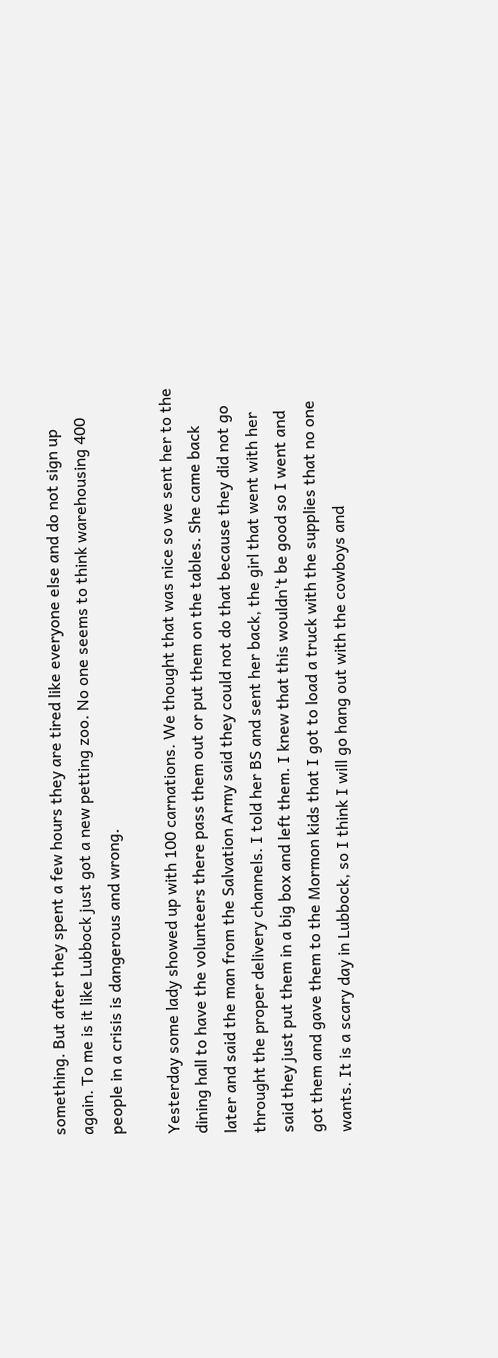something. But after they spent a few hours they are tired like everyone else and do not sign up again. To me is it like Lubbock just got a new petting zoo. No one seems to think warehousing 400 people in a crisis is dangerous and wrong.

Yesterday some lady showed up with 100 carnations. We thought that was nice so we sent her to the dining hall to have the volunteers there pass them out or put them on the tables. She came back later and said the man from the Salvation Army said they could not do that because they did not go throught the proper delivery channels. I told her BS and sent her back, the girl that went with her said they just put them in a big box and left them. I knew that this wouldn't be good so I went and got them and gave them to the Mormon kids that I got to load a truck with the supplies that no one wants. It is a scary day in Lubbock, so I think I will go hang out with the cowboys and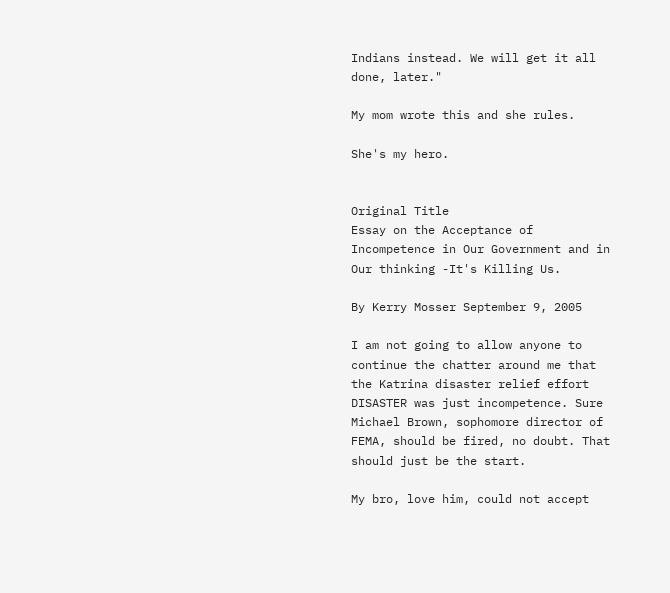Indians instead. We will get it all done, later."

My mom wrote this and she rules.

She's my hero.


Original Title
Essay on the Acceptance of Incompetence in Our Government and in Our thinking -It's Killing Us.

By Kerry Mosser September 9, 2005

I am not going to allow anyone to continue the chatter around me that the Katrina disaster relief effort DISASTER was just incompetence. Sure Michael Brown, sophomore director of FEMA, should be fired, no doubt. That should just be the start.

My bro, love him, could not accept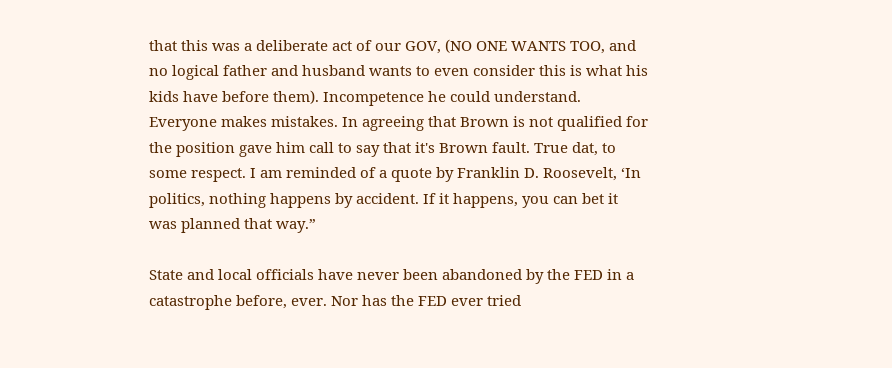that this was a deliberate act of our GOV, (NO ONE WANTS TOO, and no logical father and husband wants to even consider this is what his kids have before them). Incompetence he could understand. Everyone makes mistakes. In agreeing that Brown is not qualified for the position gave him call to say that it's Brown fault. True dat, to some respect. I am reminded of a quote by Franklin D. Roosevelt, ‘In politics, nothing happens by accident. If it happens, you can bet it was planned that way.”

State and local officials have never been abandoned by the FED in a catastrophe before, ever. Nor has the FED ever tried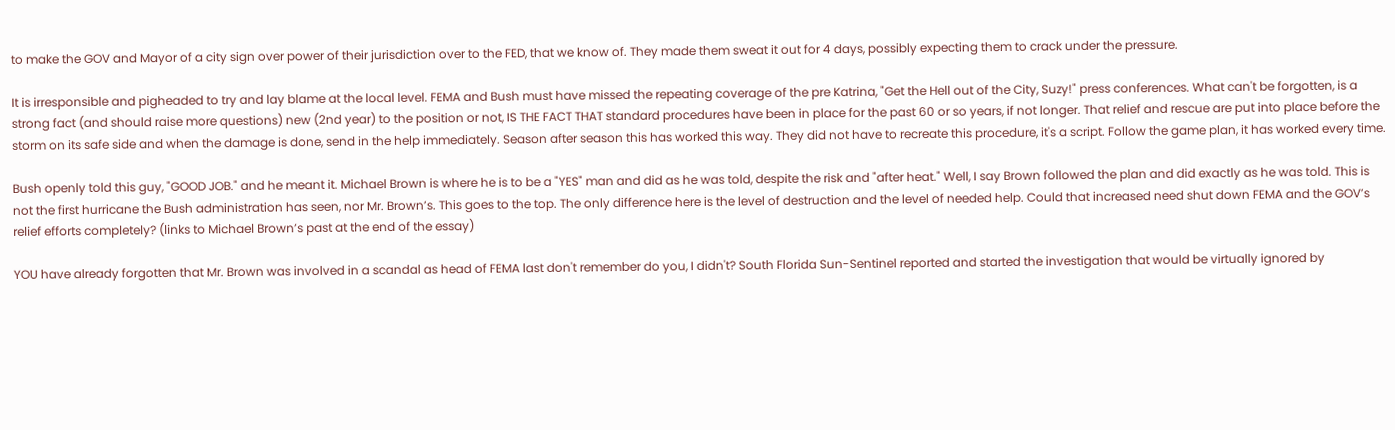to make the GOV and Mayor of a city sign over power of their jurisdiction over to the FED, that we know of. They made them sweat it out for 4 days, possibly expecting them to crack under the pressure.

It is irresponsible and pigheaded to try and lay blame at the local level. FEMA and Bush must have missed the repeating coverage of the pre Katrina, "Get the Hell out of the City, Suzy!" press conferences. What can't be forgotten, is a strong fact (and should raise more questions) new (2nd year) to the position or not, IS THE FACT THAT standard procedures have been in place for the past 60 or so years, if not longer. That relief and rescue are put into place before the storm on its safe side and when the damage is done, send in the help immediately. Season after season this has worked this way. They did not have to recreate this procedure, it's a script. Follow the game plan, it has worked every time.

Bush openly told this guy, "GOOD JOB." and he meant it. Michael Brown is where he is to be a "YES" man and did as he was told, despite the risk and "after heat." Well, I say Brown followed the plan and did exactly as he was told. This is not the first hurricane the Bush administration has seen, nor Mr. Brown’s. This goes to the top. The only difference here is the level of destruction and the level of needed help. Could that increased need shut down FEMA and the GOV’s relief efforts completely? (links to Michael Brown’s past at the end of the essay)

YOU have already forgotten that Mr. Brown was involved in a scandal as head of FEMA last don't remember do you, I didn't? South Florida Sun-Sentinel reported and started the investigation that would be virtually ignored by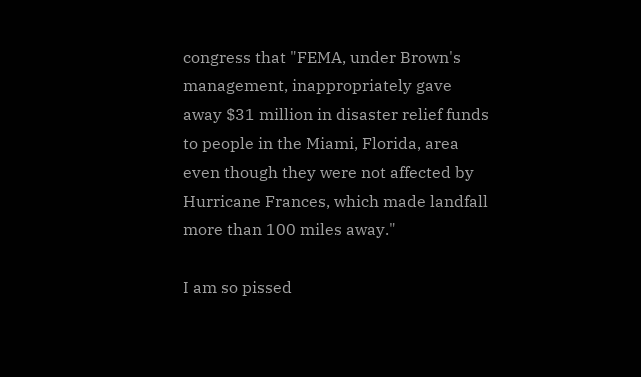congress that "FEMA, under Brown's management, inappropriately gave away $31 million in disaster relief funds to people in the Miami, Florida, area even though they were not affected by Hurricane Frances, which made landfall more than 100 miles away."

I am so pissed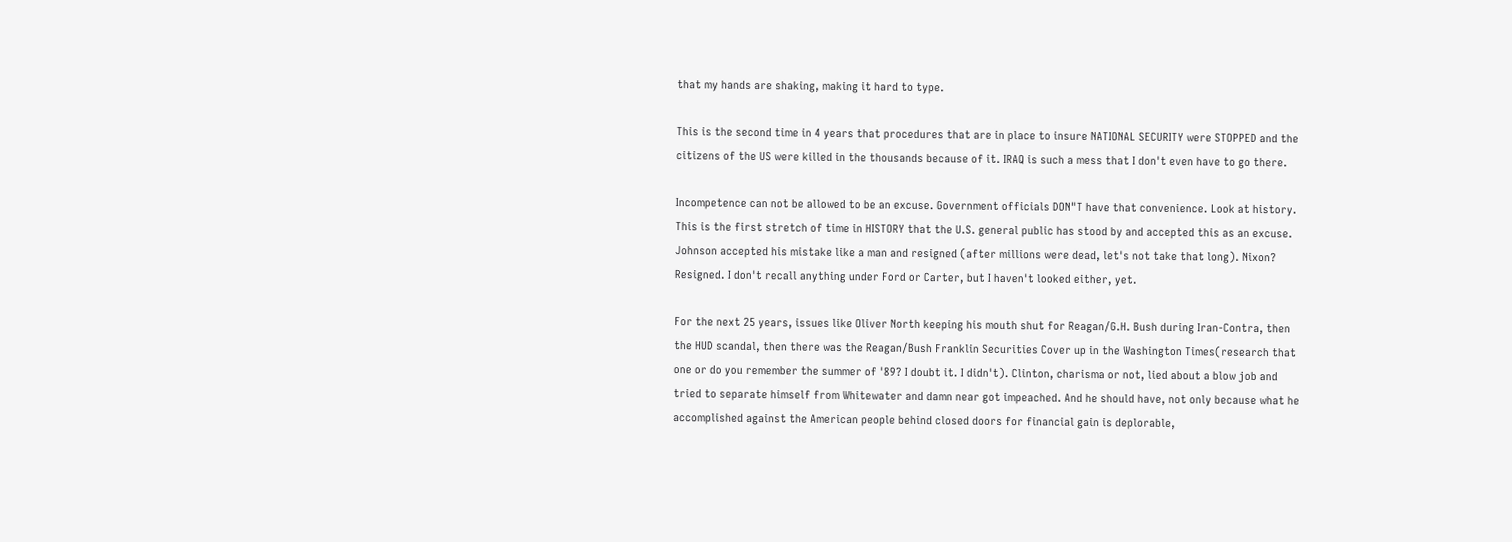that my hands are shaking, making it hard to type.

This is the second time in 4 years that procedures that are in place to insure NATIONAL SECURITY were STOPPED and the citizens of the US were killed in the thousands because of it. IRAQ is such a mess that I don't even have to go there.

Incompetence can not be allowed to be an excuse. Government officials DON"T have that convenience. Look at history. This is the first stretch of time in HISTORY that the U.S. general public has stood by and accepted this as an excuse. Johnson accepted his mistake like a man and resigned (after millions were dead, let's not take that long). Nixon? Resigned. I don't recall anything under Ford or Carter, but I haven't looked either, yet.

For the next 25 years, issues like Oliver North keeping his mouth shut for Reagan/G.H. Bush during Iran-Contra, then the HUD scandal, then there was the Reagan/Bush Franklin Securities Cover up in the Washington Times(research that one or do you remember the summer of '89? I doubt it. I didn't). Clinton, charisma or not, lied about a blow job and tried to separate himself from Whitewater and damn near got impeached. And he should have, not only because what he accomplished against the American people behind closed doors for financial gain is deplorable,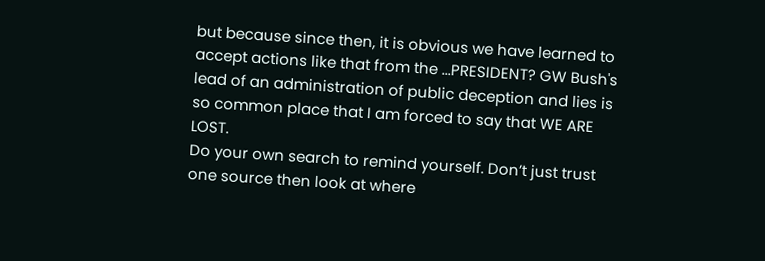but because since then, it is obvious we have learned to accept actions like that from the ...PRESIDENT? GW Bush's lead of an administration of public deception and lies is so common place that I am forced to say that WE ARE LOST.
Do your own search to remind yourself. Don’t just trust one source then look at where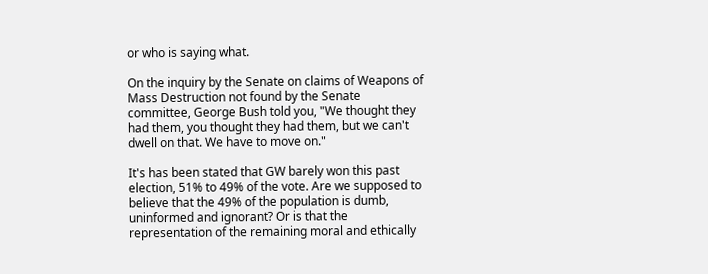or who is saying what.

On the inquiry by the Senate on claims of Weapons of Mass Destruction not found by the Senate committee, George Bush told you, "We thought they had them, you thought they had them, but we can't dwell on that. We have to move on."

It's has been stated that GW barely won this past election, 51% to 49% of the vote. Are we supposed to believe that the 49% of the population is dumb, uninformed and ignorant? Or is that the representation of the remaining moral and ethically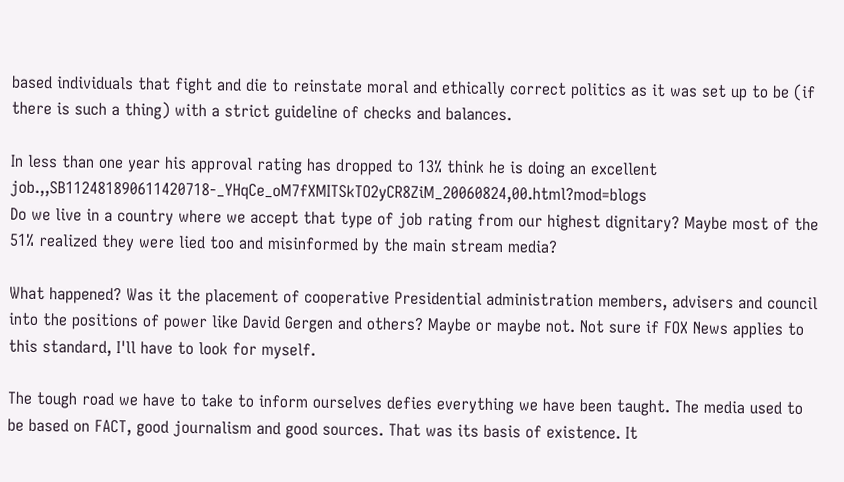based individuals that fight and die to reinstate moral and ethically correct politics as it was set up to be (if there is such a thing) with a strict guideline of checks and balances.

In less than one year his approval rating has dropped to 13% think he is doing an excellent job.,,SB112481890611420718-_YHqCe_oM7fXMITSkTO2yCR8ZiM_20060824,00.html?mod=blogs
Do we live in a country where we accept that type of job rating from our highest dignitary? Maybe most of the 51% realized they were lied too and misinformed by the main stream media?

What happened? Was it the placement of cooperative Presidential administration members, advisers and council into the positions of power like David Gergen and others? Maybe or maybe not. Not sure if FOX News applies to this standard, I'll have to look for myself.

The tough road we have to take to inform ourselves defies everything we have been taught. The media used to be based on FACT, good journalism and good sources. That was its basis of existence. It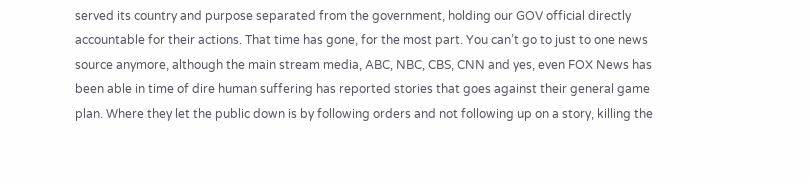served its country and purpose separated from the government, holding our GOV official directly accountable for their actions. That time has gone, for the most part. You can’t go to just to one news source anymore, although the main stream media, ABC, NBC, CBS, CNN and yes, even FOX News has been able in time of dire human suffering has reported stories that goes against their general game plan. Where they let the public down is by following orders and not following up on a story, killing the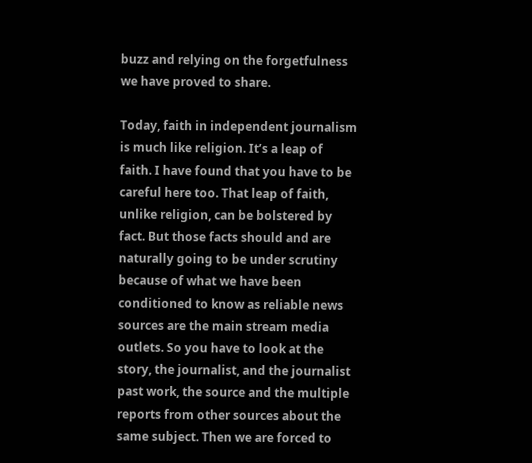buzz and relying on the forgetfulness we have proved to share.

Today, faith in independent journalism is much like religion. It’s a leap of faith. I have found that you have to be careful here too. That leap of faith, unlike religion, can be bolstered by fact. But those facts should and are naturally going to be under scrutiny because of what we have been conditioned to know as reliable news sources are the main stream media outlets. So you have to look at the story, the journalist, and the journalist past work, the source and the multiple reports from other sources about the same subject. Then we are forced to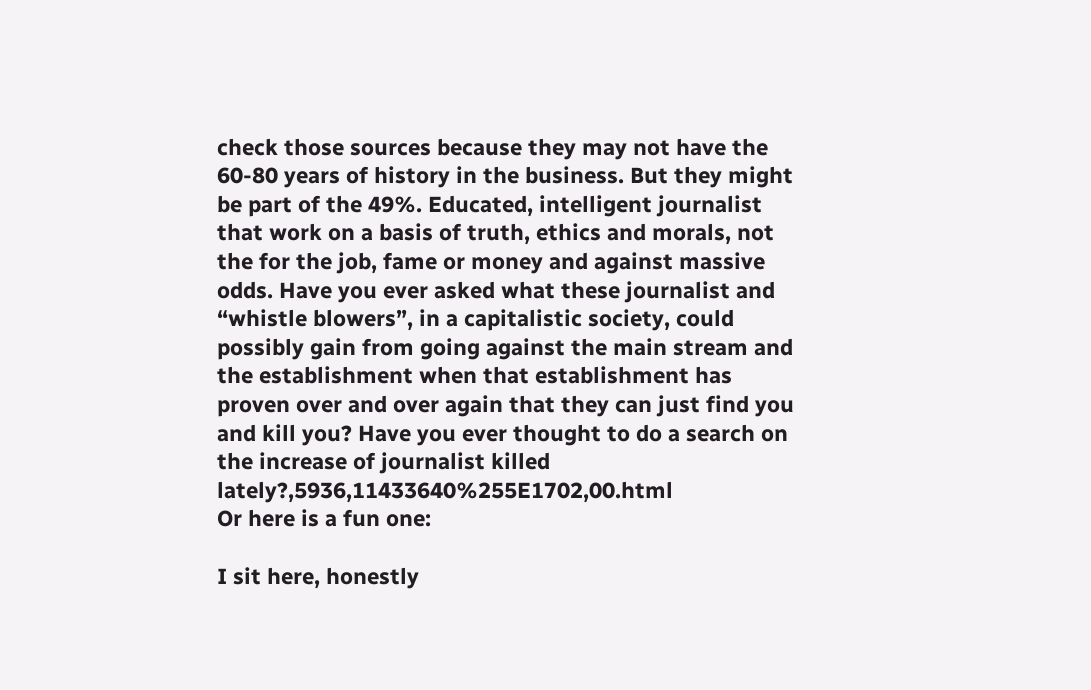check those sources because they may not have the 60-80 years of history in the business. But they might be part of the 49%. Educated, intelligent journalist that work on a basis of truth, ethics and morals, not the for the job, fame or money and against massive odds. Have you ever asked what these journalist and “whistle blowers”, in a capitalistic society, could possibly gain from going against the main stream and the establishment when that establishment has proven over and over again that they can just find you and kill you? Have you ever thought to do a search on the increase of journalist killed lately?,5936,11433640%255E1702,00.html
Or here is a fun one:

I sit here, honestly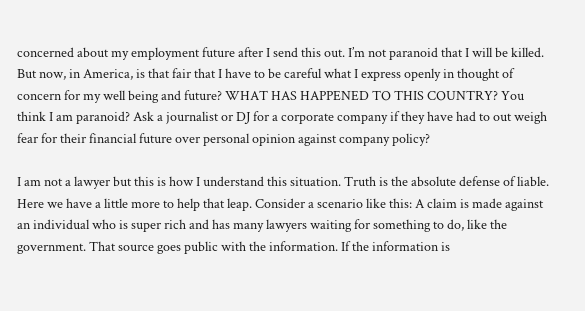concerned about my employment future after I send this out. I’m not paranoid that I will be killed. But now, in America, is that fair that I have to be careful what I express openly in thought of concern for my well being and future? WHAT HAS HAPPENED TO THIS COUNTRY? You think I am paranoid? Ask a journalist or DJ for a corporate company if they have had to out weigh fear for their financial future over personal opinion against company policy?

I am not a lawyer but this is how I understand this situation. Truth is the absolute defense of liable. Here we have a little more to help that leap. Consider a scenario like this: A claim is made against an individual who is super rich and has many lawyers waiting for something to do, like the government. That source goes public with the information. If the information is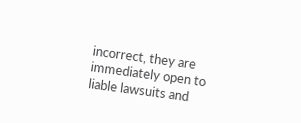incorrect, they are immediately open to liable lawsuits and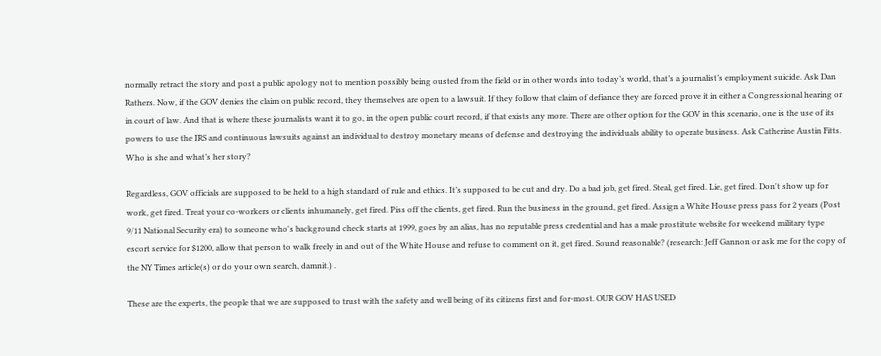normally retract the story and post a public apology not to mention possibly being ousted from the field or in other words into today’s world, that’s a journalist’s employment suicide. Ask Dan Rathers. Now, if the GOV denies the claim on public record, they themselves are open to a lawsuit. If they follow that claim of defiance they are forced prove it in either a Congressional hearing or in court of law. And that is where these journalists want it to go, in the open public court record, if that exists any more. There are other option for the GOV in this scenario, one is the use of its powers to use the IRS and continuous lawsuits against an individual to destroy monetary means of defense and destroying the individuals ability to operate business. Ask Catherine Austin Fitts. Who is she and what’s her story?

Regardless, GOV officials are supposed to be held to a high standard of rule and ethics. It’s supposed to be cut and dry. Do a bad job, get fired. Steal, get fired. Lie, get fired. Don't show up for work, get fired. Treat your co-workers or clients inhumanely, get fired. Piss off the clients, get fired. Run the business in the ground, get fired. Assign a White House press pass for 2 years (Post 9/11 National Security era) to someone who's background check starts at 1999, goes by an alias, has no reputable press credential and has a male prostitute website for weekend military type escort service for $1200, allow that person to walk freely in and out of the White House and refuse to comment on it, get fired. Sound reasonable? (research: Jeff Gannon or ask me for the copy of the NY Times article(s) or do your own search, damnit.) .

These are the experts, the people that we are supposed to trust with the safety and well being of its citizens first and for-most. OUR GOV HAS USED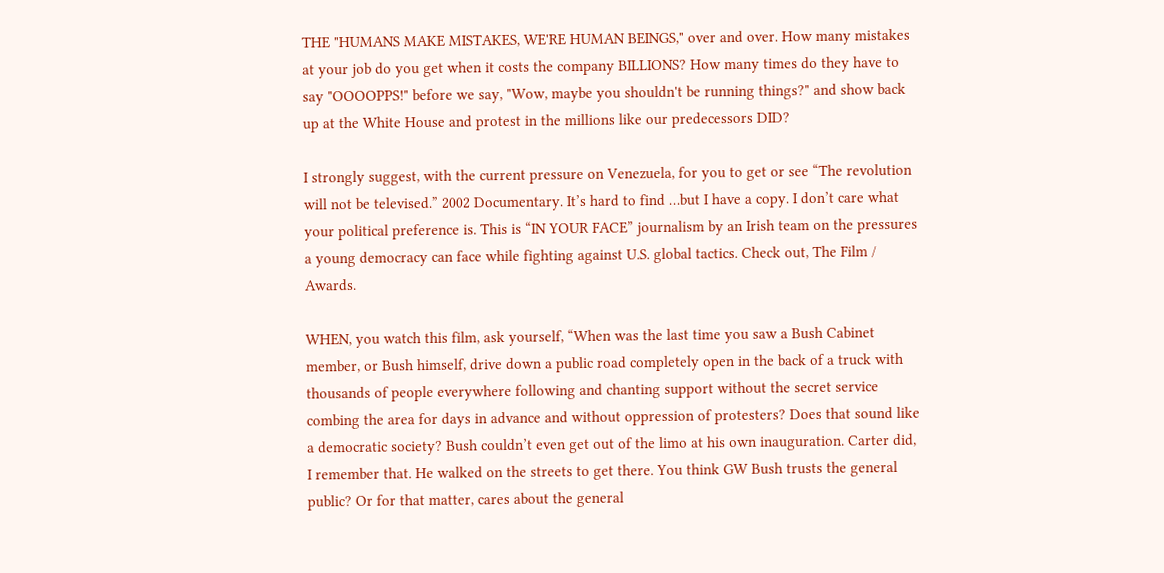THE "HUMANS MAKE MISTAKES, WE'RE HUMAN BEINGS," over and over. How many mistakes at your job do you get when it costs the company BILLIONS? How many times do they have to say "OOOOPPS!" before we say, "Wow, maybe you shouldn't be running things?" and show back up at the White House and protest in the millions like our predecessors DID?

I strongly suggest, with the current pressure on Venezuela, for you to get or see “The revolution will not be televised.” 2002 Documentary. It’s hard to find …but I have a copy. I don’t care what your political preference is. This is “IN YOUR FACE” journalism by an Irish team on the pressures a young democracy can face while fighting against U.S. global tactics. Check out, The Film / Awards.

WHEN, you watch this film, ask yourself, “When was the last time you saw a Bush Cabinet member, or Bush himself, drive down a public road completely open in the back of a truck with thousands of people everywhere following and chanting support without the secret service combing the area for days in advance and without oppression of protesters? Does that sound like a democratic society? Bush couldn’t even get out of the limo at his own inauguration. Carter did, I remember that. He walked on the streets to get there. You think GW Bush trusts the general public? Or for that matter, cares about the general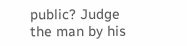public? Judge the man by his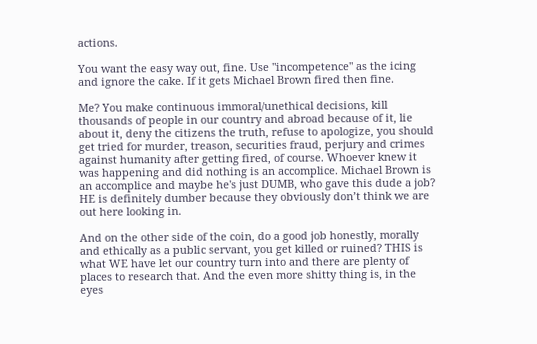actions.

You want the easy way out, fine. Use "incompetence" as the icing and ignore the cake. If it gets Michael Brown fired then fine.

Me? You make continuous immoral/unethical decisions, kill thousands of people in our country and abroad because of it, lie about it, deny the citizens the truth, refuse to apologize, you should get tried for murder, treason, securities fraud, perjury and crimes against humanity after getting fired, of course. Whoever knew it was happening and did nothing is an accomplice. Michael Brown is an accomplice and maybe he's just DUMB, who gave this dude a job? HE is definitely dumber because they obviously don’t think we are out here looking in.

And on the other side of the coin, do a good job honestly, morally and ethically as a public servant, you get killed or ruined? THIS is what WE have let our country turn into and there are plenty of places to research that. And the even more shitty thing is, in the eyes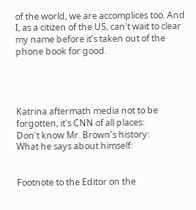of the world, we are accomplices too. And I, as a citizen of the US, can't wait to clear my name before it’s taken out of the phone book for good.




Katrina aftermath media not to be forgotten, it's CNN of all places:
Don't know Mr. Brown’s history:
What he says about himself:


Footnote to the Editor on the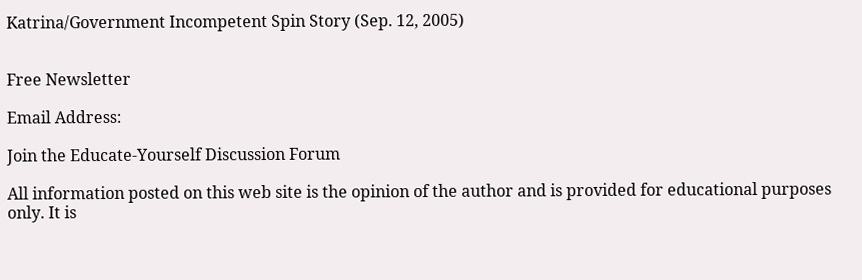Katrina/Government Incompetent Spin Story (Sep. 12, 2005)


Free Newsletter

Email Address:

Join the Educate-Yourself Discussion Forum

All information posted on this web site is the opinion of the author and is provided for educational purposes only. It is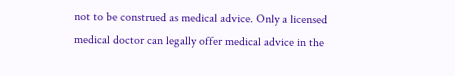not to be construed as medical advice. Only a licensed medical doctor can legally offer medical advice in the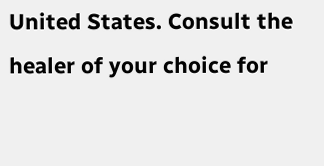United States. Consult the healer of your choice for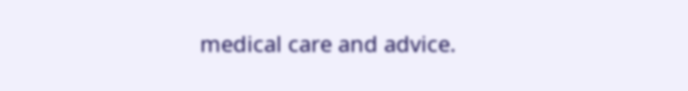medical care and advice.